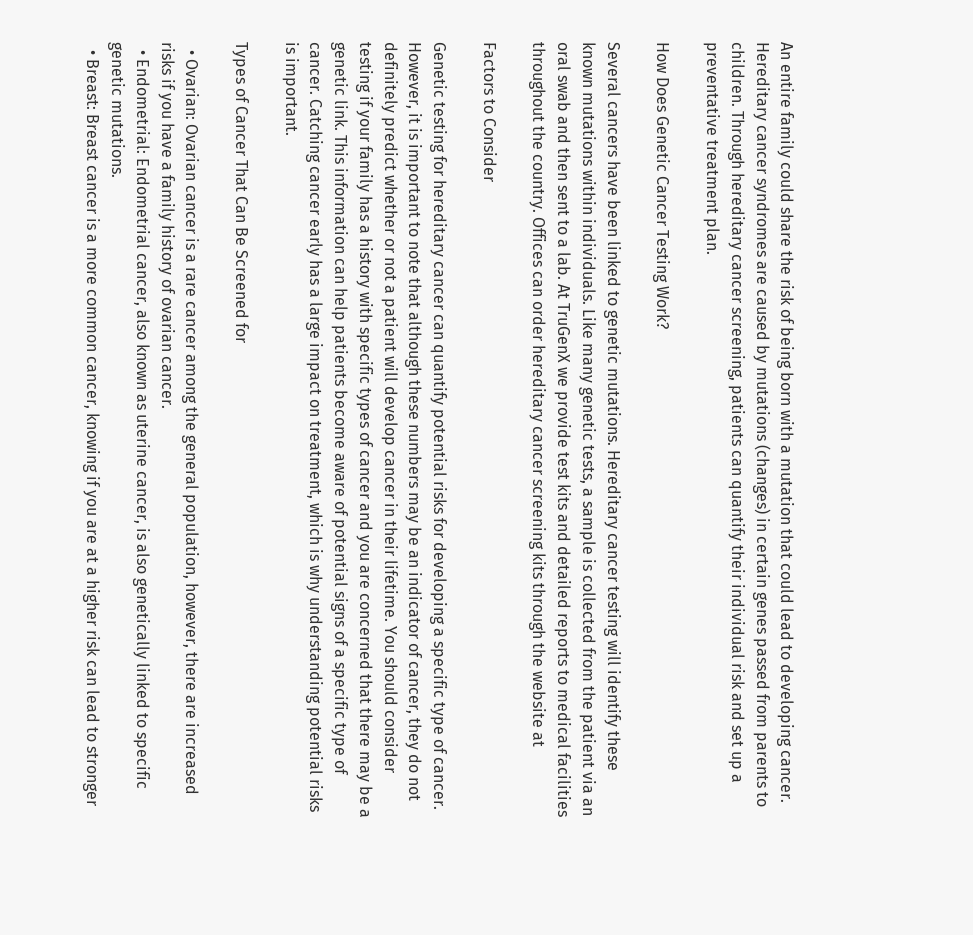An entire family could share the risk of being born with a mutation that could lead to developing cancer.  Hereditary cancer syndromes are caused by mutations (changes) in certain genes passed from parents to children. Through hereditary cancer screening, patients can quantify their individual risk and set up a preventative treatment plan.

How Does Genetic Cancer Testing Work?

Several cancers have been linked to genetic mutations. Hereditary cancer testing will identify these known mutations within individuals. Like many genetic tests, a sample is collected from the patient via an oral swab and then sent to a lab. At TruGenX we provide test kits and detailed reports to medical facilities throughout the country. Offices can order hereditary cancer screening kits through the website at

Factors to Consider

Genetic testing for hereditary cancer can quantify potential risks for developing a specific type of cancer. However, it is important to note that although these numbers may be an indicator of cancer, they do not definitely predict whether or not a patient will develop cancer in their lifetime. You should consider testing if your family has a history with specific types of cancer and you are concerned that there may be a genetic link. This information can help patients become aware of potential signs of a specific type of cancer. Catching cancer early has a large impact on treatment, which is why understanding potential risks is important.

Types of Cancer That Can Be Screened for

  • Ovarian: Ovarian cancer is a rare cancer among the general population, however, there are increased risks if you have a family history of ovarian cancer.
  • Endometrial: Endometrial cancer, also known as uterine cancer, is also genetically linked to specific genetic mutations.
  • Breast: Breast cancer is a more common cancer, knowing if you are at a higher risk can lead to stronger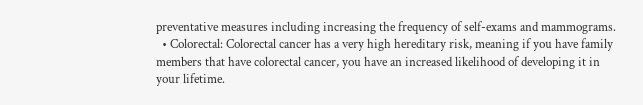preventative measures including increasing the frequency of self-exams and mammograms.
  • Colorectal: Colorectal cancer has a very high hereditary risk, meaning if you have family members that have colorectal cancer, you have an increased likelihood of developing it in your lifetime.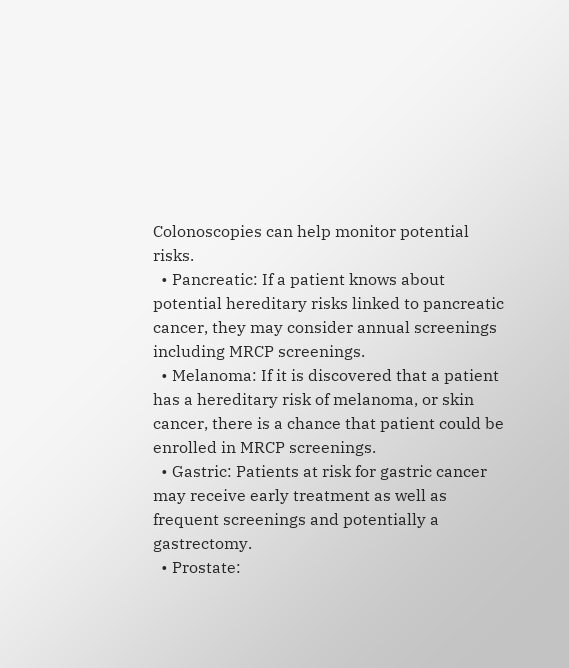Colonoscopies can help monitor potential risks.
  • Pancreatic: If a patient knows about potential hereditary risks linked to pancreatic cancer, they may consider annual screenings including MRCP screenings.
  • Melanoma: If it is discovered that a patient has a hereditary risk of melanoma, or skin cancer, there is a chance that patient could be enrolled in MRCP screenings.
  • Gastric: Patients at risk for gastric cancer may receive early treatment as well as frequent screenings and potentially a gastrectomy.
  • Prostate: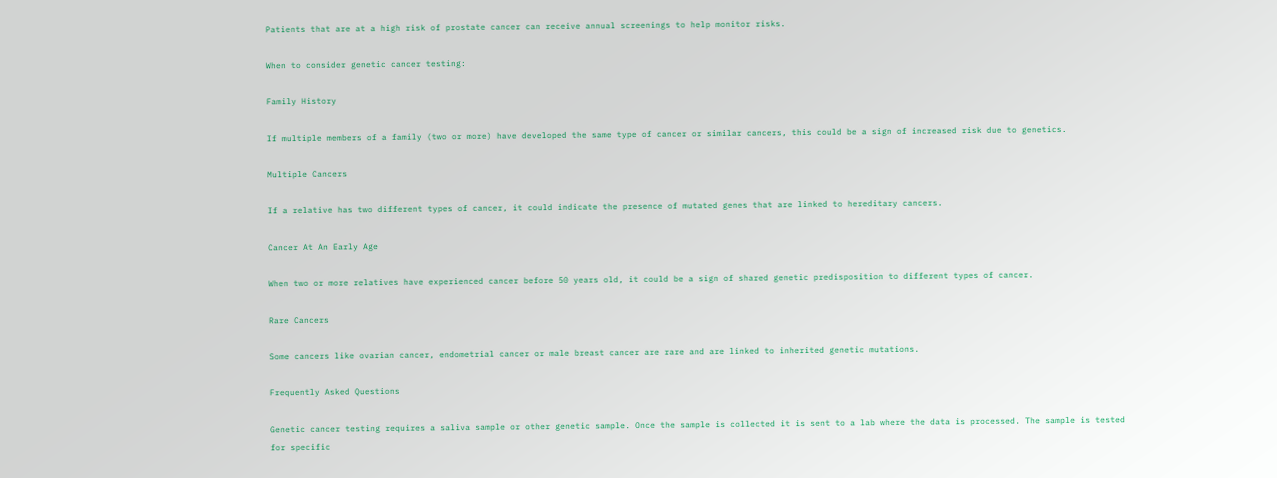Patients that are at a high risk of prostate cancer can receive annual screenings to help monitor risks.

When to consider genetic cancer testing:

Family History

If multiple members of a family (two or more) have developed the same type of cancer or similar cancers, this could be a sign of increased risk due to genetics.

Multiple Cancers

If a relative has two different types of cancer, it could indicate the presence of mutated genes that are linked to hereditary cancers.

Cancer At An Early Age

When two or more relatives have experienced cancer before 50 years old, it could be a sign of shared genetic predisposition to different types of cancer.

Rare Cancers

Some cancers like ovarian cancer, endometrial cancer or male breast cancer are rare and are linked to inherited genetic mutations.

Frequently Asked Questions

Genetic cancer testing requires a saliva sample or other genetic sample. Once the sample is collected it is sent to a lab where the data is processed. The sample is tested for specific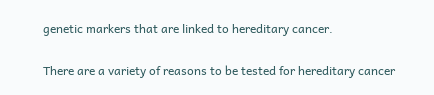genetic markers that are linked to hereditary cancer.

There are a variety of reasons to be tested for hereditary cancer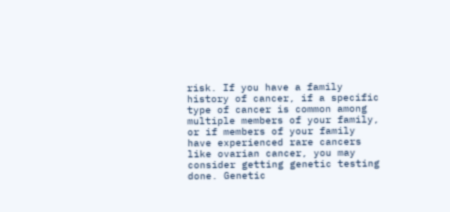risk. If you have a family history of cancer, if a specific type of cancer is common among multiple members of your family, or if members of your family have experienced rare cancers like ovarian cancer, you may consider getting genetic testing done. Genetic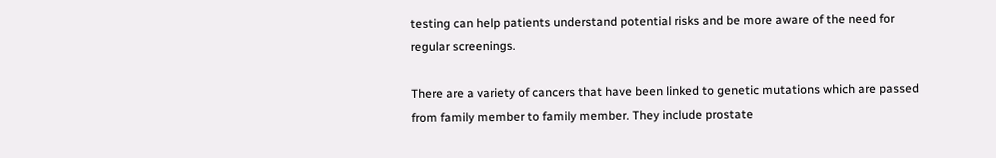testing can help patients understand potential risks and be more aware of the need for regular screenings.

There are a variety of cancers that have been linked to genetic mutations which are passed from family member to family member. They include prostate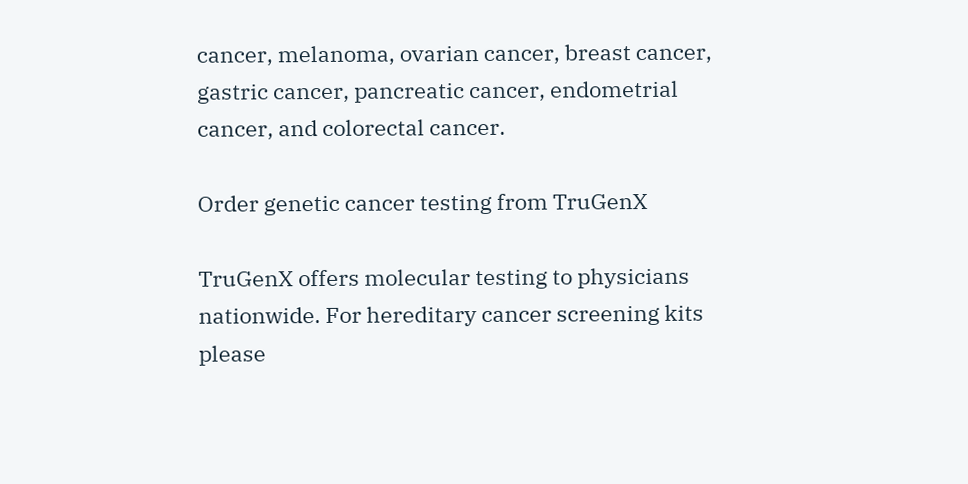cancer, melanoma, ovarian cancer, breast cancer, gastric cancer, pancreatic cancer, endometrial cancer, and colorectal cancer.

Order genetic cancer testing from TruGenX

TruGenX offers molecular testing to physicians nationwide. For hereditary cancer screening kits please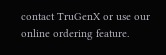contact TruGenX or use our online ordering feature.